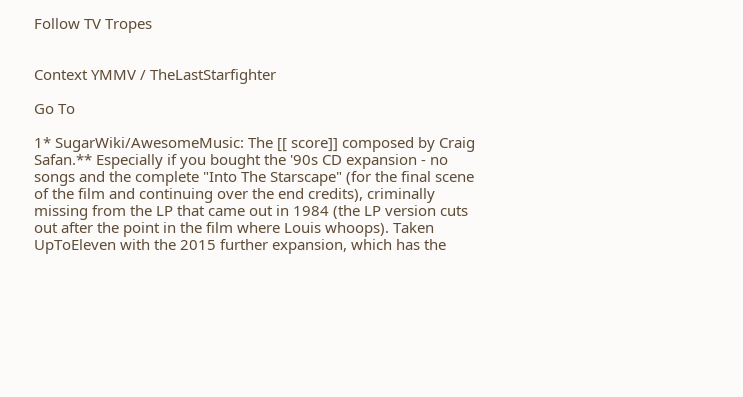Follow TV Tropes


Context YMMV / TheLastStarfighter

Go To

1* SugarWiki/AwesomeMusic: The [[ score]] composed by Craig Safan.** Especially if you bought the '90s CD expansion - no songs and the complete "Into The Starscape" (for the final scene of the film and continuing over the end credits), criminally missing from the LP that came out in 1984 (the LP version cuts out after the point in the film where Louis whoops). Taken UpToEleven with the 2015 further expansion, which has the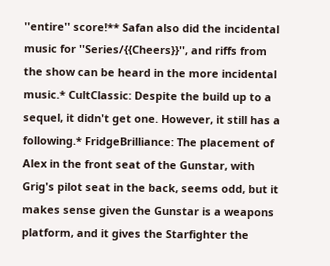''entire'' score!** Safan also did the incidental music for ''Series/{{Cheers}}'', and riffs from the show can be heard in the more incidental music.* CultClassic: Despite the build up to a sequel, it didn't get one. However, it still has a following.* FridgeBrilliance: The placement of Alex in the front seat of the Gunstar, with Grig's pilot seat in the back, seems odd, but it makes sense given the Gunstar is a weapons platform, and it gives the Starfighter the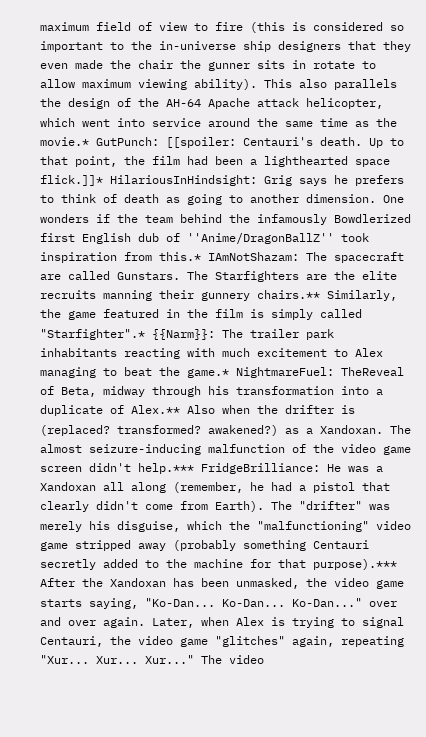maximum field of view to fire (this is considered so important to the in-universe ship designers that they even made the chair the gunner sits in rotate to allow maximum viewing ability). This also parallels the design of the AH-64 Apache attack helicopter, which went into service around the same time as the movie.* GutPunch: [[spoiler: Centauri's death. Up to that point, the film had been a lighthearted space flick.]]* HilariousInHindsight: Grig says he prefers to think of death as going to another dimension. One wonders if the team behind the infamously Bowdlerized first English dub of ''Anime/DragonBallZ'' took inspiration from this.* IAmNotShazam: The spacecraft are called Gunstars. The Starfighters are the elite recruits manning their gunnery chairs.** Similarly, the game featured in the film is simply called "Starfighter".* {{Narm}}: The trailer park inhabitants reacting with much excitement to Alex managing to beat the game.* NightmareFuel: TheReveal of Beta, midway through his transformation into a duplicate of Alex.** Also when the drifter is (replaced? transformed? awakened?) as a Xandoxan. The almost seizure-inducing malfunction of the video game screen didn't help.*** FridgeBrilliance: He was a Xandoxan all along (remember, he had a pistol that clearly didn't come from Earth). The "drifter" was merely his disguise, which the "malfunctioning" video game stripped away (probably something Centauri secretly added to the machine for that purpose).*** After the Xandoxan has been unmasked, the video game starts saying, "Ko-Dan... Ko-Dan... Ko-Dan..." over and over again. Later, when Alex is trying to signal Centauri, the video game "glitches" again, repeating "Xur... Xur... Xur..." The video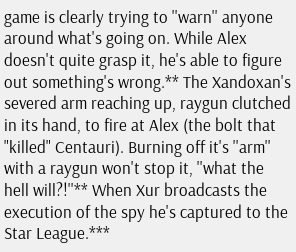game is clearly trying to ''warn'' anyone around what's going on. While Alex doesn't quite grasp it, he's able to figure out something's wrong.** The Xandoxan's severed arm reaching up, raygun clutched in its hand, to fire at Alex (the bolt that "killed" Centauri). Burning off it's ''arm'' with a raygun won't stop it, ''what the hell will?!''** When Xur broadcasts the execution of the spy he's captured to the Star League.***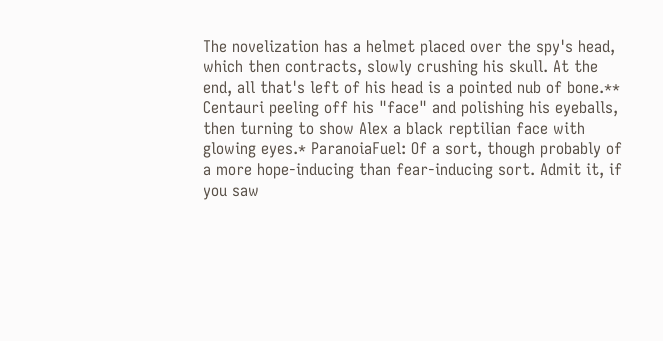The novelization has a helmet placed over the spy's head, which then contracts, slowly crushing his skull. At the end, all that's left of his head is a pointed nub of bone.** Centauri peeling off his "face" and polishing his eyeballs, then turning to show Alex a black reptilian face with glowing eyes.* ParanoiaFuel: Of a sort, though probably of a more hope-inducing than fear-inducing sort. Admit it, if you saw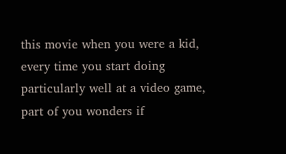this movie when you were a kid, every time you start doing particularly well at a video game, part of you wonders if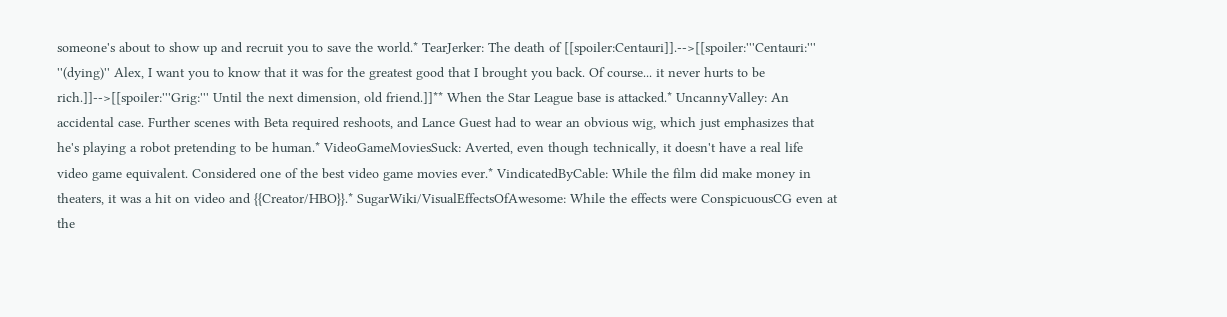someone's about to show up and recruit you to save the world.* TearJerker: The death of [[spoiler:Centauri]].-->[[spoiler:'''Centauri:''' ''(dying)'' Alex, I want you to know that it was for the greatest good that I brought you back. Of course... it never hurts to be rich.]]-->[[spoiler:'''Grig:''' Until the next dimension, old friend.]]** When the Star League base is attacked.* UncannyValley: An accidental case. Further scenes with Beta required reshoots, and Lance Guest had to wear an obvious wig, which just emphasizes that he's playing a robot pretending to be human.* VideoGameMoviesSuck: Averted, even though technically, it doesn't have a real life video game equivalent. Considered one of the best video game movies ever.* VindicatedByCable: While the film did make money in theaters, it was a hit on video and {{Creator/HBO}}.* SugarWiki/VisualEffectsOfAwesome: While the effects were ConspicuousCG even at the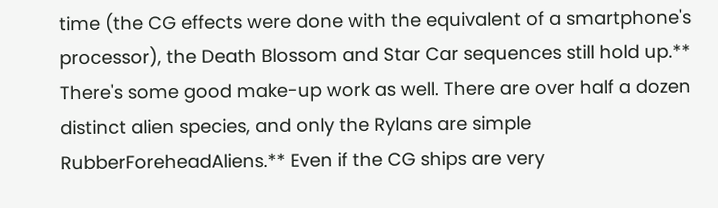time (the CG effects were done with the equivalent of a smartphone's processor), the Death Blossom and Star Car sequences still hold up.** There's some good make-up work as well. There are over half a dozen distinct alien species, and only the Rylans are simple RubberForeheadAliens.** Even if the CG ships are very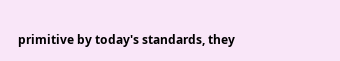primitive by today's standards, they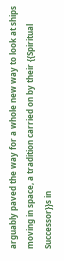arguably paved the way for a whole new way to look at ships moving in space, a tradition carried on by their {{Spiritual Successor}}s in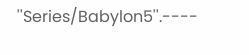''Series/Babylon5''.----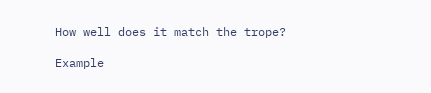How well does it match the trope?

Example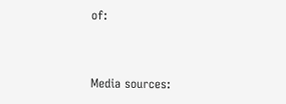of:


Media sources: